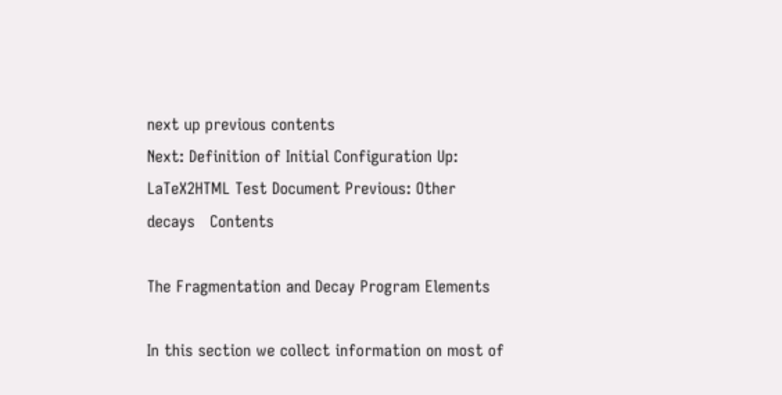next up previous contents
Next: Definition of Initial Configuration Up: LaTeX2HTML Test Document Previous: Other decays   Contents

The Fragmentation and Decay Program Elements

In this section we collect information on most of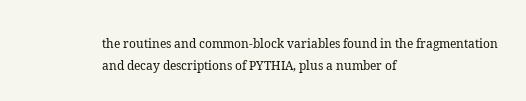the routines and common-block variables found in the fragmentation and decay descriptions of PYTHIA, plus a number of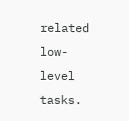related low-level tasks.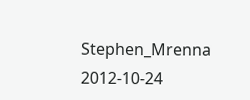Stephen_Mrenna 2012-10-24